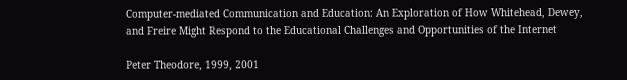Computer-mediated Communication and Education: An Exploration of How Whitehead, Dewey, and Freire Might Respond to the Educational Challenges and Opportunities of the Internet

Peter Theodore, 1999, 2001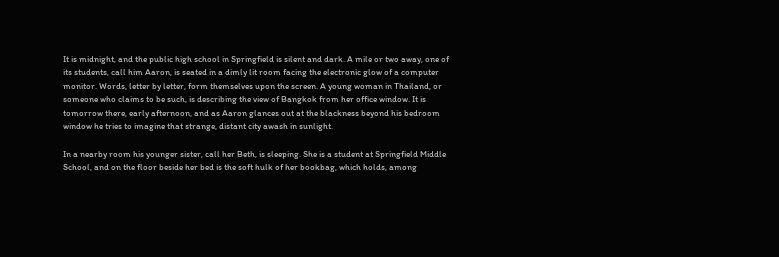It is midnight, and the public high school in Springfield is silent and dark. A mile or two away, one of its students, call him Aaron, is seated in a dimly lit room facing the electronic glow of a computer monitor. Words, letter by letter, form themselves upon the screen. A young woman in Thailand, or someone who claims to be such, is describing the view of Bangkok from her office window. It is tomorrow there, early afternoon, and as Aaron glances out at the blackness beyond his bedroom window he tries to imagine that strange, distant city awash in sunlight.

In a nearby room his younger sister, call her Beth, is sleeping. She is a student at Springfield Middle School, and on the floor beside her bed is the soft hulk of her bookbag, which holds, among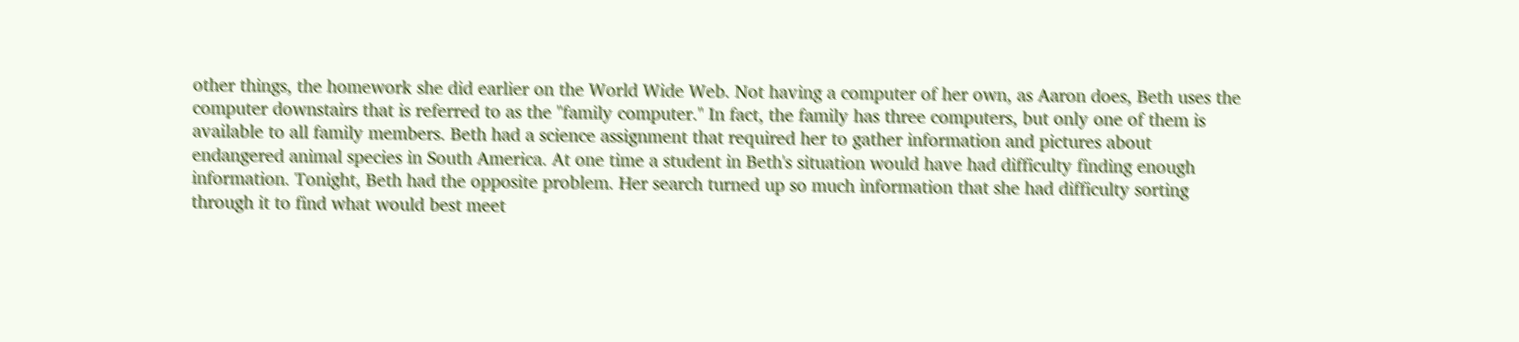other things, the homework she did earlier on the World Wide Web. Not having a computer of her own, as Aaron does, Beth uses the computer downstairs that is referred to as the "family computer." In fact, the family has three computers, but only one of them is available to all family members. Beth had a science assignment that required her to gather information and pictures about endangered animal species in South America. At one time a student in Beth's situation would have had difficulty finding enough information. Tonight, Beth had the opposite problem. Her search turned up so much information that she had difficulty sorting through it to find what would best meet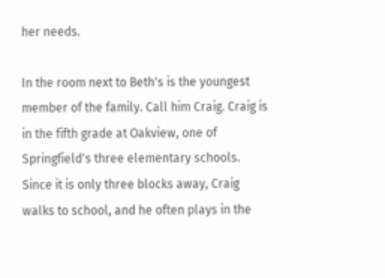her needs.

In the room next to Beth's is the youngest member of the family. Call him Craig. Craig is in the fifth grade at Oakview, one of Springfield's three elementary schools. Since it is only three blocks away, Craig walks to school, and he often plays in the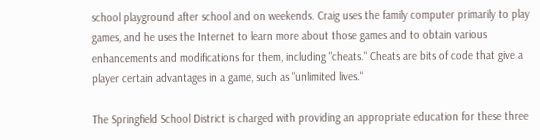school playground after school and on weekends. Craig uses the family computer primarily to play games, and he uses the Internet to learn more about those games and to obtain various enhancements and modifications for them, including "cheats." Cheats are bits of code that give a player certain advantages in a game, such as "unlimited lives."

The Springfield School District is charged with providing an appropriate education for these three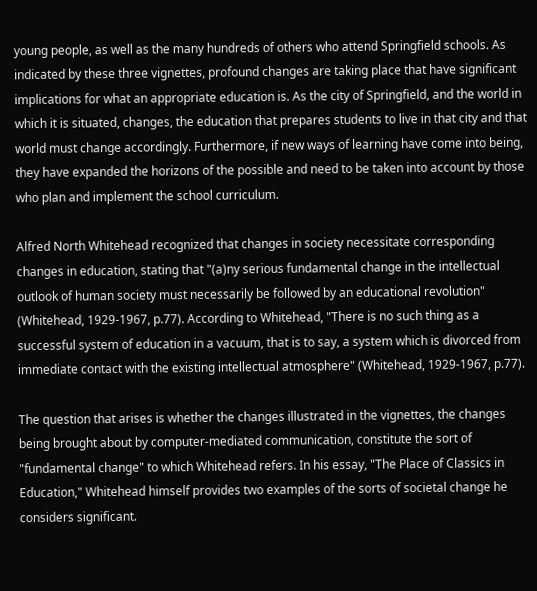young people, as well as the many hundreds of others who attend Springfield schools. As indicated by these three vignettes, profound changes are taking place that have significant implications for what an appropriate education is. As the city of Springfield, and the world in which it is situated, changes, the education that prepares students to live in that city and that world must change accordingly. Furthermore, if new ways of learning have come into being, they have expanded the horizons of the possible and need to be taken into account by those who plan and implement the school curriculum.

Alfred North Whitehead recognized that changes in society necessitate corresponding changes in education, stating that "(a)ny serious fundamental change in the intellectual outlook of human society must necessarily be followed by an educational revolution" (Whitehead, 1929-1967, p.77). According to Whitehead, "There is no such thing as a successful system of education in a vacuum, that is to say, a system which is divorced from immediate contact with the existing intellectual atmosphere" (Whitehead, 1929-1967, p.77).

The question that arises is whether the changes illustrated in the vignettes, the changes being brought about by computer-mediated communication, constitute the sort of "fundamental change" to which Whitehead refers. In his essay, "The Place of Classics in Education," Whitehead himself provides two examples of the sorts of societal change he considers significant.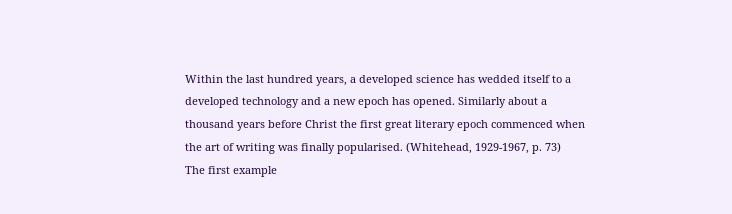Within the last hundred years, a developed science has wedded itself to a developed technology and a new epoch has opened. Similarly about a thousand years before Christ the first great literary epoch commenced when the art of writing was finally popularised. (Whitehead, 1929-1967, p. 73)
The first example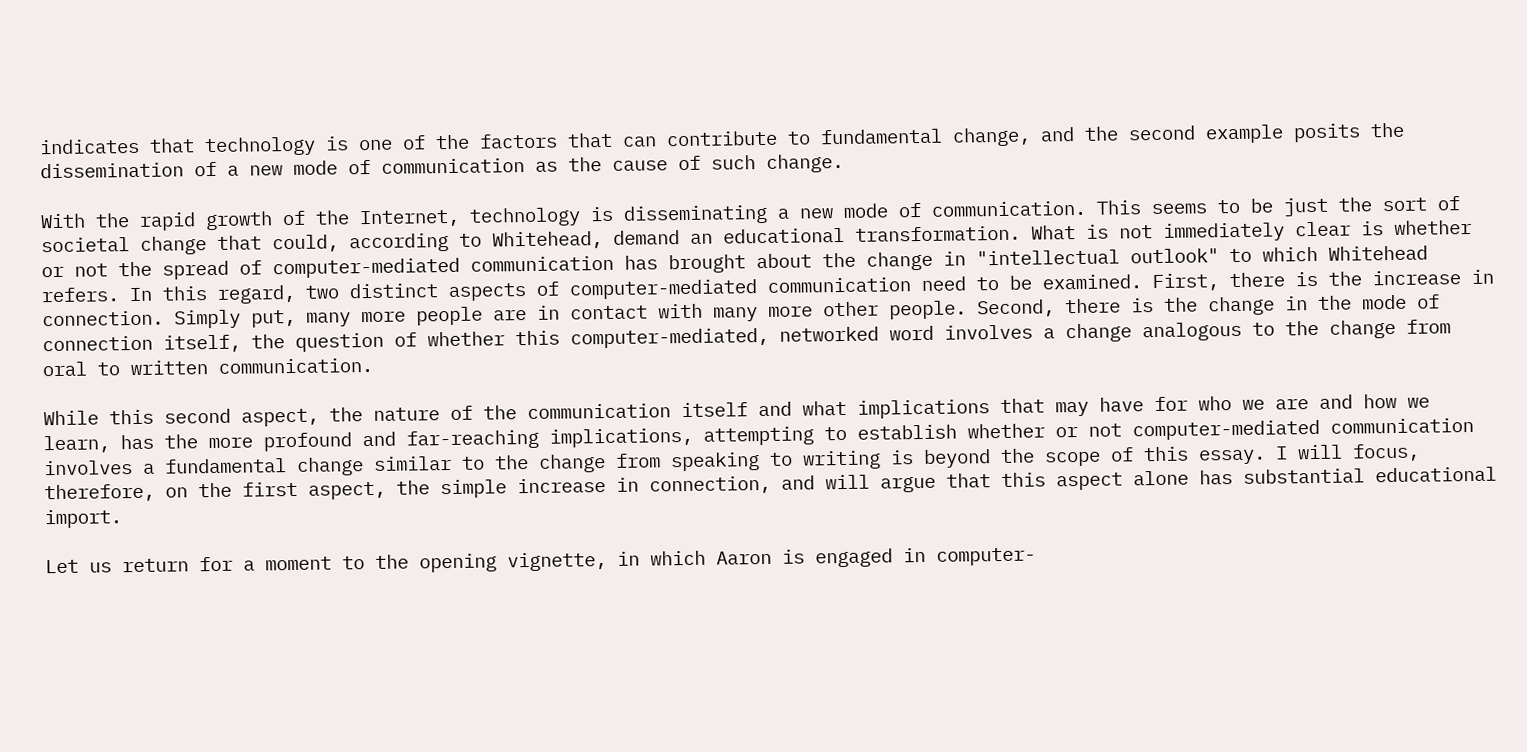indicates that technology is one of the factors that can contribute to fundamental change, and the second example posits the dissemination of a new mode of communication as the cause of such change.

With the rapid growth of the Internet, technology is disseminating a new mode of communication. This seems to be just the sort of societal change that could, according to Whitehead, demand an educational transformation. What is not immediately clear is whether or not the spread of computer-mediated communication has brought about the change in "intellectual outlook" to which Whitehead refers. In this regard, two distinct aspects of computer-mediated communication need to be examined. First, there is the increase in connection. Simply put, many more people are in contact with many more other people. Second, there is the change in the mode of connection itself, the question of whether this computer-mediated, networked word involves a change analogous to the change from oral to written communication.

While this second aspect, the nature of the communication itself and what implications that may have for who we are and how we learn, has the more profound and far-reaching implications, attempting to establish whether or not computer-mediated communication involves a fundamental change similar to the change from speaking to writing is beyond the scope of this essay. I will focus, therefore, on the first aspect, the simple increase in connection, and will argue that this aspect alone has substantial educational import.

Let us return for a moment to the opening vignette, in which Aaron is engaged in computer-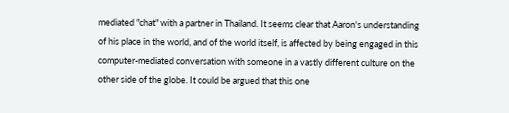mediated "chat" with a partner in Thailand. It seems clear that Aaron's understanding of his place in the world, and of the world itself, is affected by being engaged in this computer-mediated conversation with someone in a vastly different culture on the other side of the globe. It could be argued that this one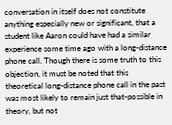conversation in itself does not constitute anything especially new or significant, that a student like Aaron could have had a similar experience some time ago with a long-distance phone call. Though there is some truth to this objection, it must be noted that this theoretical long-distance phone call in the past was most likely to remain just that-possible in theory, but not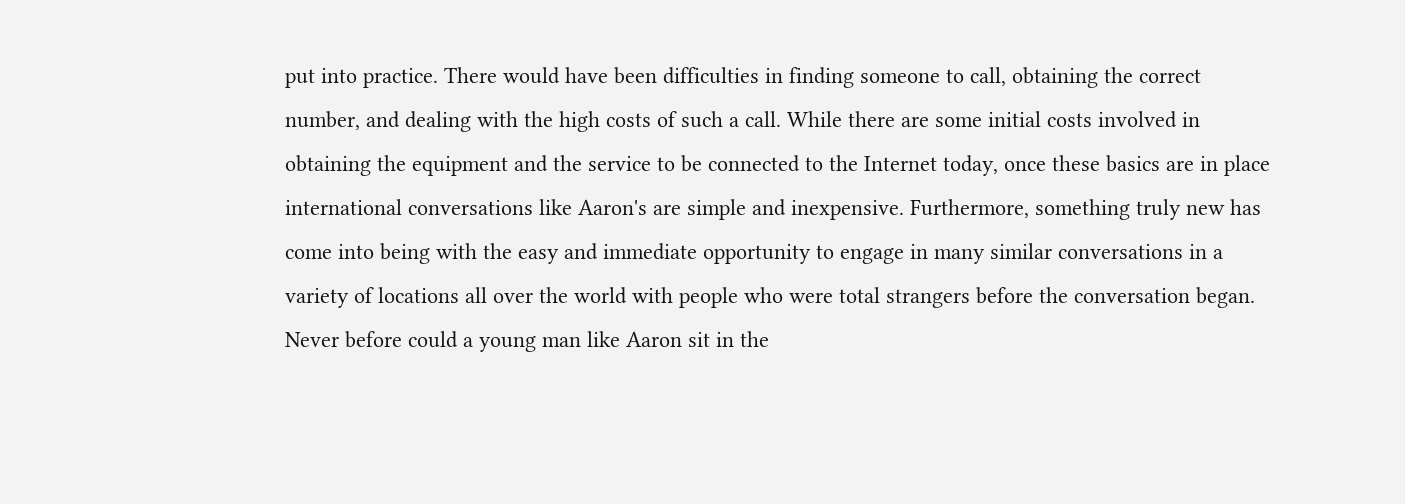put into practice. There would have been difficulties in finding someone to call, obtaining the correct number, and dealing with the high costs of such a call. While there are some initial costs involved in obtaining the equipment and the service to be connected to the Internet today, once these basics are in place international conversations like Aaron's are simple and inexpensive. Furthermore, something truly new has come into being with the easy and immediate opportunity to engage in many similar conversations in a variety of locations all over the world with people who were total strangers before the conversation began. Never before could a young man like Aaron sit in the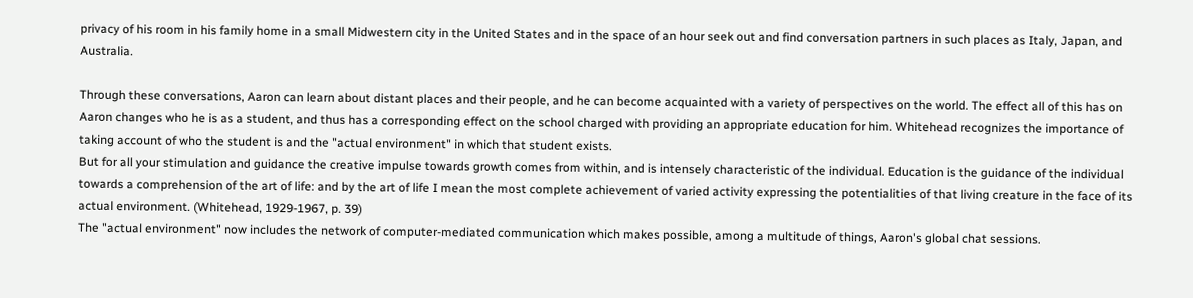privacy of his room in his family home in a small Midwestern city in the United States and in the space of an hour seek out and find conversation partners in such places as Italy, Japan, and Australia.

Through these conversations, Aaron can learn about distant places and their people, and he can become acquainted with a variety of perspectives on the world. The effect all of this has on Aaron changes who he is as a student, and thus has a corresponding effect on the school charged with providing an appropriate education for him. Whitehead recognizes the importance of taking account of who the student is and the "actual environment" in which that student exists.
But for all your stimulation and guidance the creative impulse towards growth comes from within, and is intensely characteristic of the individual. Education is the guidance of the individual towards a comprehension of the art of life: and by the art of life I mean the most complete achievement of varied activity expressing the potentialities of that living creature in the face of its actual environment. (Whitehead, 1929-1967, p. 39)
The "actual environment" now includes the network of computer-mediated communication which makes possible, among a multitude of things, Aaron's global chat sessions.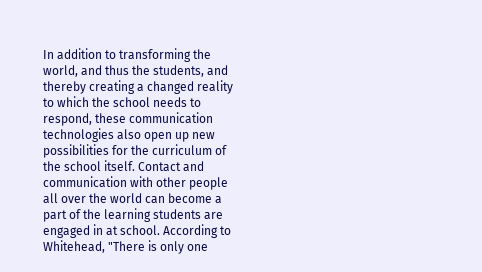In addition to transforming the world, and thus the students, and thereby creating a changed reality to which the school needs to respond, these communication technologies also open up new possibilities for the curriculum of the school itself. Contact and communication with other people all over the world can become a part of the learning students are engaged in at school. According to Whitehead, "There is only one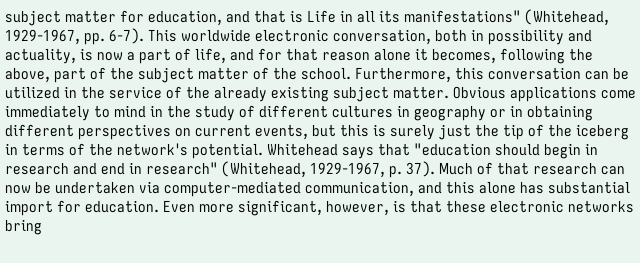subject matter for education, and that is Life in all its manifestations" (Whitehead, 1929-1967, pp. 6-7). This worldwide electronic conversation, both in possibility and actuality, is now a part of life, and for that reason alone it becomes, following the above, part of the subject matter of the school. Furthermore, this conversation can be utilized in the service of the already existing subject matter. Obvious applications come immediately to mind in the study of different cultures in geography or in obtaining different perspectives on current events, but this is surely just the tip of the iceberg in terms of the network's potential. Whitehead says that "education should begin in research and end in research" (Whitehead, 1929-1967, p. 37). Much of that research can now be undertaken via computer-mediated communication, and this alone has substantial import for education. Even more significant, however, is that these electronic networks bring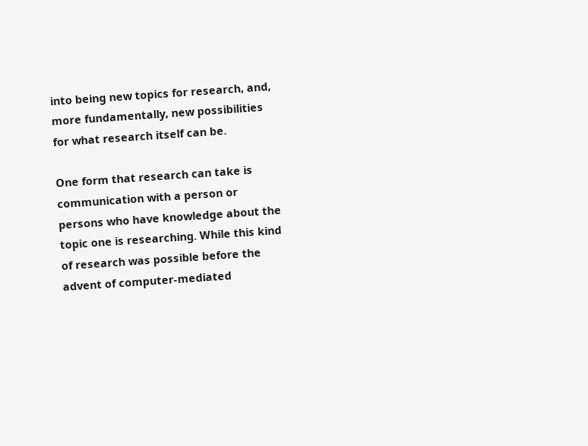into being new topics for research, and, more fundamentally, new possibilities for what research itself can be.

One form that research can take is communication with a person or persons who have knowledge about the topic one is researching. While this kind of research was possible before the advent of computer-mediated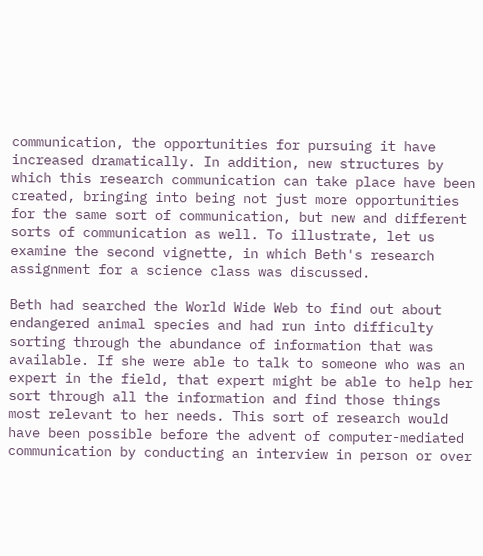communication, the opportunities for pursuing it have increased dramatically. In addition, new structures by which this research communication can take place have been created, bringing into being not just more opportunities for the same sort of communication, but new and different sorts of communication as well. To illustrate, let us examine the second vignette, in which Beth's research assignment for a science class was discussed.

Beth had searched the World Wide Web to find out about endangered animal species and had run into difficulty sorting through the abundance of information that was available. If she were able to talk to someone who was an expert in the field, that expert might be able to help her sort through all the information and find those things most relevant to her needs. This sort of research would have been possible before the advent of computer-mediated communication by conducting an interview in person or over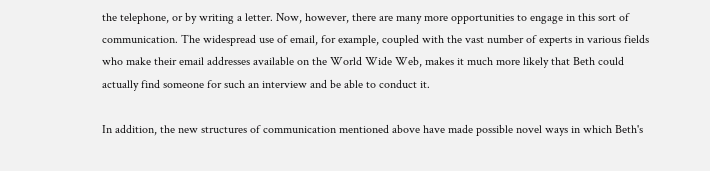the telephone, or by writing a letter. Now, however, there are many more opportunities to engage in this sort of communication. The widespread use of email, for example, coupled with the vast number of experts in various fields who make their email addresses available on the World Wide Web, makes it much more likely that Beth could actually find someone for such an interview and be able to conduct it.

In addition, the new structures of communication mentioned above have made possible novel ways in which Beth's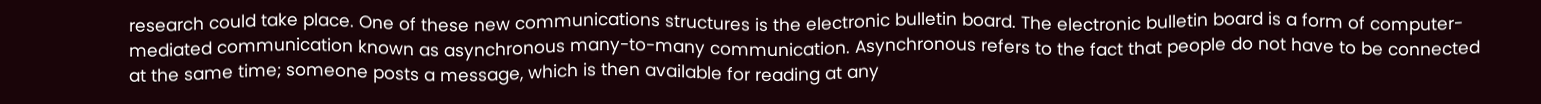research could take place. One of these new communications structures is the electronic bulletin board. The electronic bulletin board is a form of computer-mediated communication known as asynchronous many-to-many communication. Asynchronous refers to the fact that people do not have to be connected at the same time; someone posts a message, which is then available for reading at any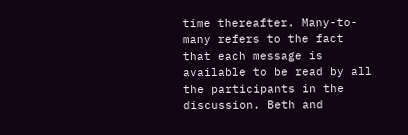time thereafter. Many-to-many refers to the fact that each message is available to be read by all the participants in the discussion. Beth and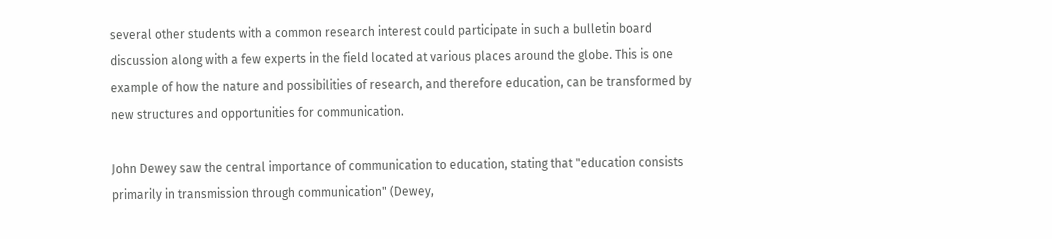several other students with a common research interest could participate in such a bulletin board discussion along with a few experts in the field located at various places around the globe. This is one example of how the nature and possibilities of research, and therefore education, can be transformed by new structures and opportunities for communication.

John Dewey saw the central importance of communication to education, stating that "education consists primarily in transmission through communication" (Dewey,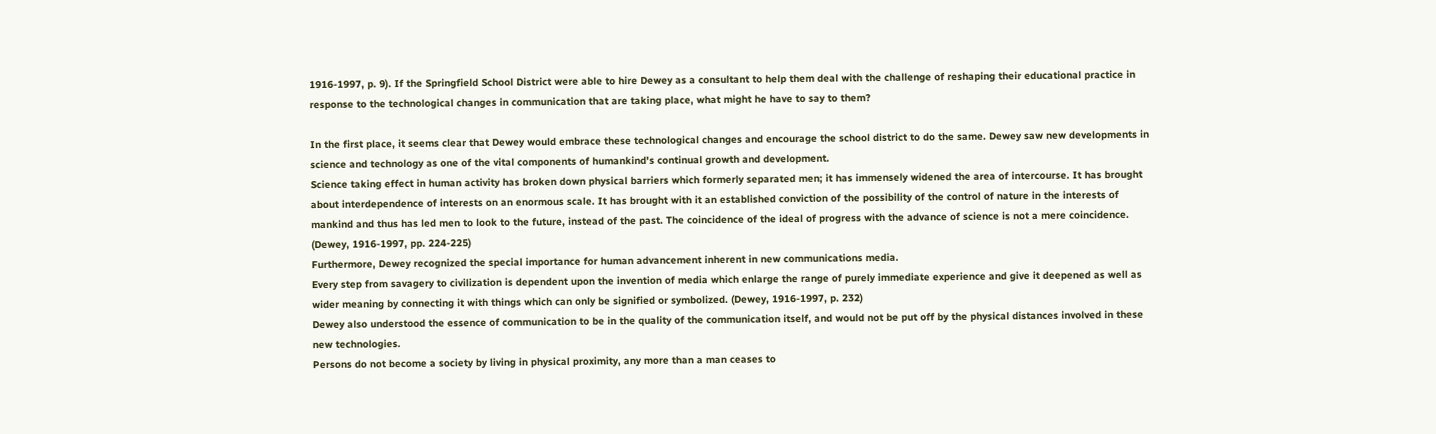1916-1997, p. 9). If the Springfield School District were able to hire Dewey as a consultant to help them deal with the challenge of reshaping their educational practice in response to the technological changes in communication that are taking place, what might he have to say to them?

In the first place, it seems clear that Dewey would embrace these technological changes and encourage the school district to do the same. Dewey saw new developments in science and technology as one of the vital components of humankind's continual growth and development.
Science taking effect in human activity has broken down physical barriers which formerly separated men; it has immensely widened the area of intercourse. It has brought about interdependence of interests on an enormous scale. It has brought with it an established conviction of the possibility of the control of nature in the interests of mankind and thus has led men to look to the future, instead of the past. The coincidence of the ideal of progress with the advance of science is not a mere coincidence. (Dewey, 1916-1997, pp. 224-225)
Furthermore, Dewey recognized the special importance for human advancement inherent in new communications media.
Every step from savagery to civilization is dependent upon the invention of media which enlarge the range of purely immediate experience and give it deepened as well as wider meaning by connecting it with things which can only be signified or symbolized. (Dewey, 1916-1997, p. 232)
Dewey also understood the essence of communication to be in the quality of the communication itself, and would not be put off by the physical distances involved in these new technologies.
Persons do not become a society by living in physical proximity, any more than a man ceases to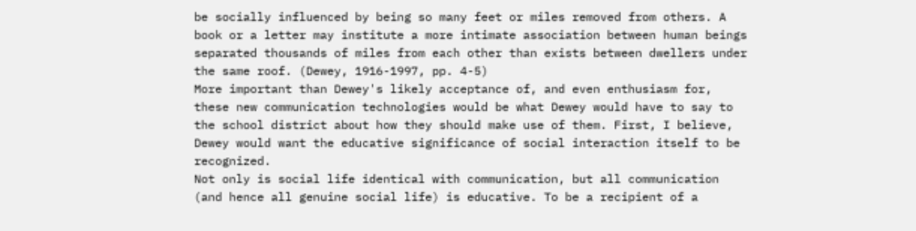be socially influenced by being so many feet or miles removed from others. A book or a letter may institute a more intimate association between human beings separated thousands of miles from each other than exists between dwellers under the same roof. (Dewey, 1916-1997, pp. 4-5)
More important than Dewey's likely acceptance of, and even enthusiasm for, these new communication technologies would be what Dewey would have to say to the school district about how they should make use of them. First, I believe, Dewey would want the educative significance of social interaction itself to be recognized.
Not only is social life identical with communication, but all communication (and hence all genuine social life) is educative. To be a recipient of a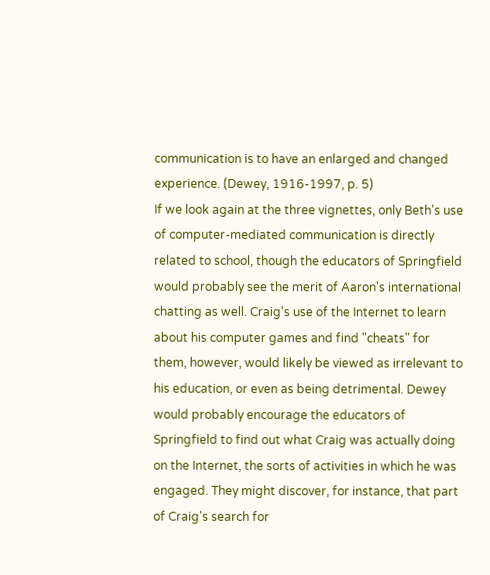communication is to have an enlarged and changed experience. (Dewey, 1916-1997, p. 5)
If we look again at the three vignettes, only Beth's use of computer-mediated communication is directly related to school, though the educators of Springfield would probably see the merit of Aaron's international chatting as well. Craig's use of the Internet to learn about his computer games and find "cheats" for them, however, would likely be viewed as irrelevant to his education, or even as being detrimental. Dewey would probably encourage the educators of Springfield to find out what Craig was actually doing on the Internet, the sorts of activities in which he was engaged. They might discover, for instance, that part of Craig's search for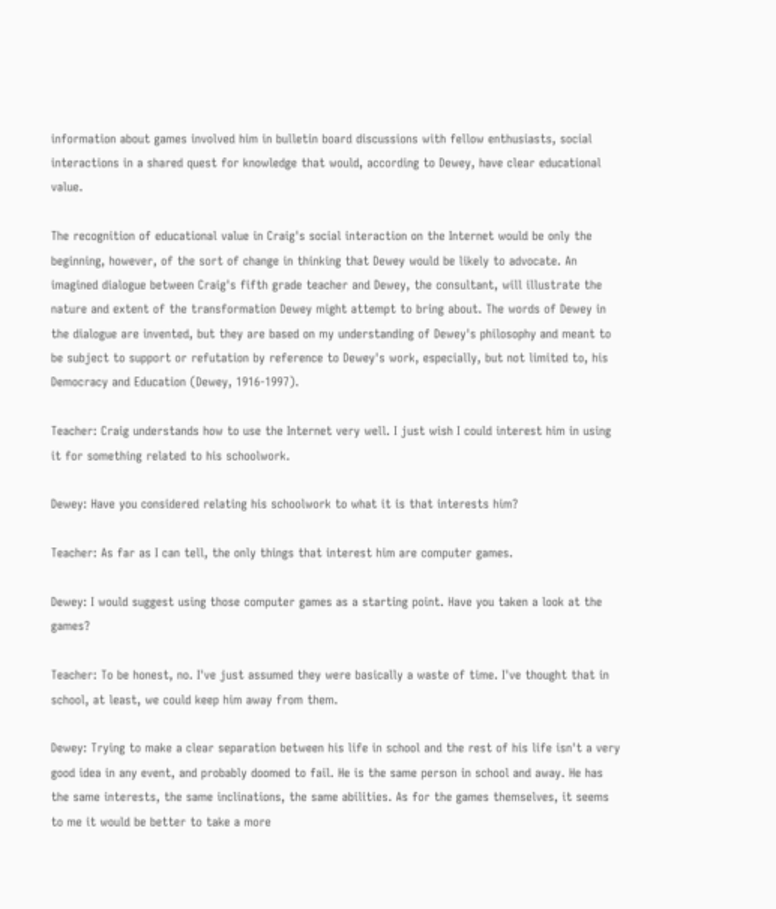information about games involved him in bulletin board discussions with fellow enthusiasts, social interactions in a shared quest for knowledge that would, according to Dewey, have clear educational value.

The recognition of educational value in Craig's social interaction on the Internet would be only the beginning, however, of the sort of change in thinking that Dewey would be likely to advocate. An imagined dialogue between Craig's fifth grade teacher and Dewey, the consultant, will illustrate the nature and extent of the transformation Dewey might attempt to bring about. The words of Dewey in the dialogue are invented, but they are based on my understanding of Dewey's philosophy and meant to be subject to support or refutation by reference to Dewey's work, especially, but not limited to, his Democracy and Education (Dewey, 1916-1997).

Teacher: Craig understands how to use the Internet very well. I just wish I could interest him in using it for something related to his schoolwork.

Dewey: Have you considered relating his schoolwork to what it is that interests him?

Teacher: As far as I can tell, the only things that interest him are computer games.

Dewey: I would suggest using those computer games as a starting point. Have you taken a look at the games?

Teacher: To be honest, no. I've just assumed they were basically a waste of time. I've thought that in school, at least, we could keep him away from them.

Dewey: Trying to make a clear separation between his life in school and the rest of his life isn't a very good idea in any event, and probably doomed to fail. He is the same person in school and away. He has the same interests, the same inclinations, the same abilities. As for the games themselves, it seems to me it would be better to take a more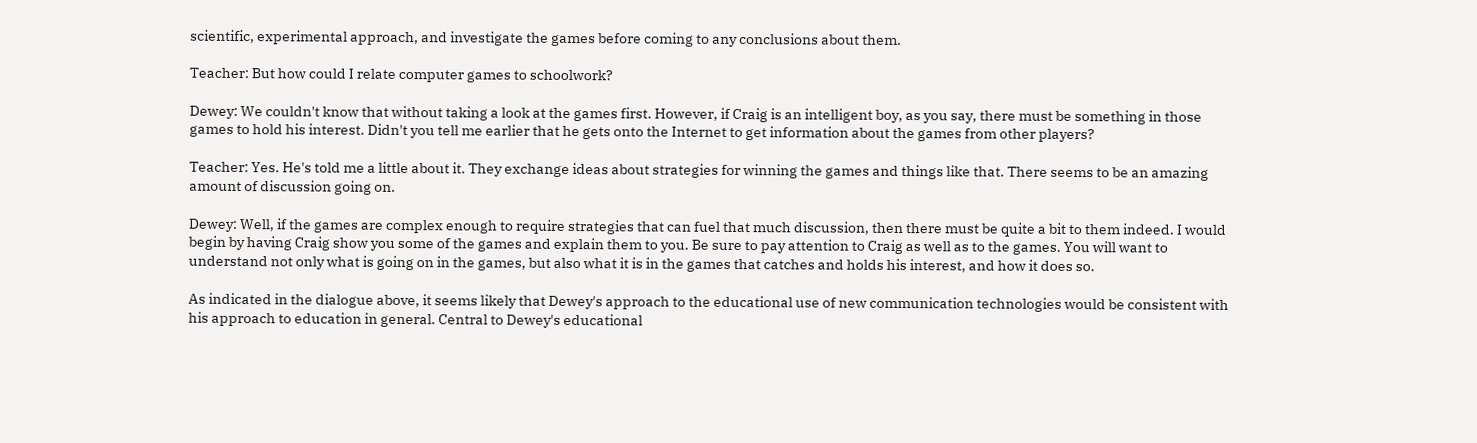scientific, experimental approach, and investigate the games before coming to any conclusions about them.

Teacher: But how could I relate computer games to schoolwork?

Dewey: We couldn't know that without taking a look at the games first. However, if Craig is an intelligent boy, as you say, there must be something in those games to hold his interest. Didn't you tell me earlier that he gets onto the Internet to get information about the games from other players?

Teacher: Yes. He's told me a little about it. They exchange ideas about strategies for winning the games and things like that. There seems to be an amazing amount of discussion going on.

Dewey: Well, if the games are complex enough to require strategies that can fuel that much discussion, then there must be quite a bit to them indeed. I would begin by having Craig show you some of the games and explain them to you. Be sure to pay attention to Craig as well as to the games. You will want to understand not only what is going on in the games, but also what it is in the games that catches and holds his interest, and how it does so.

As indicated in the dialogue above, it seems likely that Dewey's approach to the educational use of new communication technologies would be consistent with his approach to education in general. Central to Dewey's educational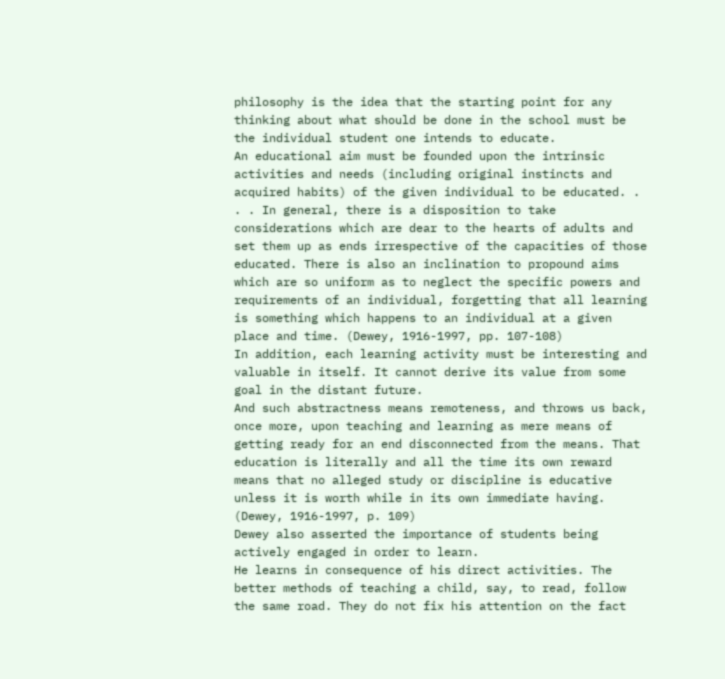philosophy is the idea that the starting point for any thinking about what should be done in the school must be the individual student one intends to educate.
An educational aim must be founded upon the intrinsic activities and needs (including original instincts and acquired habits) of the given individual to be educated. . . . In general, there is a disposition to take considerations which are dear to the hearts of adults and set them up as ends irrespective of the capacities of those educated. There is also an inclination to propound aims which are so uniform as to neglect the specific powers and requirements of an individual, forgetting that all learning is something which happens to an individual at a given place and time. (Dewey, 1916-1997, pp. 107-108)
In addition, each learning activity must be interesting and valuable in itself. It cannot derive its value from some goal in the distant future.
And such abstractness means remoteness, and throws us back, once more, upon teaching and learning as mere means of getting ready for an end disconnected from the means. That education is literally and all the time its own reward means that no alleged study or discipline is educative unless it is worth while in its own immediate having. (Dewey, 1916-1997, p. 109)
Dewey also asserted the importance of students being actively engaged in order to learn.
He learns in consequence of his direct activities. The better methods of teaching a child, say, to read, follow the same road. They do not fix his attention on the fact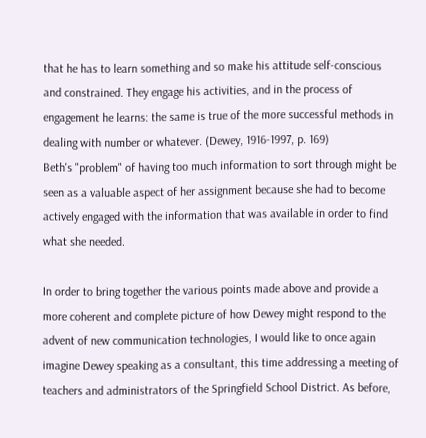that he has to learn something and so make his attitude self-conscious and constrained. They engage his activities, and in the process of engagement he learns: the same is true of the more successful methods in dealing with number or whatever. (Dewey, 1916-1997, p. 169)
Beth's "problem" of having too much information to sort through might be seen as a valuable aspect of her assignment because she had to become actively engaged with the information that was available in order to find what she needed.

In order to bring together the various points made above and provide a more coherent and complete picture of how Dewey might respond to the advent of new communication technologies, I would like to once again imagine Dewey speaking as a consultant, this time addressing a meeting of teachers and administrators of the Springfield School District. As before,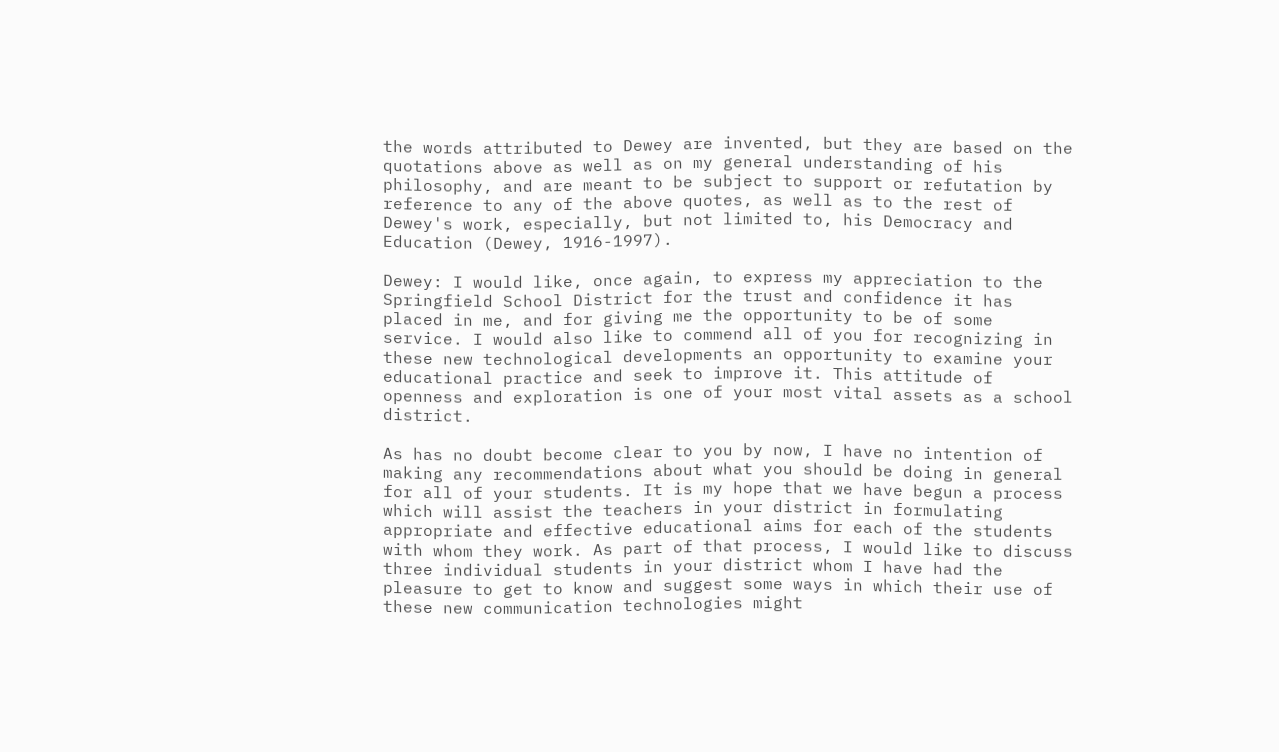the words attributed to Dewey are invented, but they are based on the quotations above as well as on my general understanding of his philosophy, and are meant to be subject to support or refutation by reference to any of the above quotes, as well as to the rest of Dewey's work, especially, but not limited to, his Democracy and Education (Dewey, 1916-1997).

Dewey: I would like, once again, to express my appreciation to the Springfield School District for the trust and confidence it has placed in me, and for giving me the opportunity to be of some service. I would also like to commend all of you for recognizing in these new technological developments an opportunity to examine your educational practice and seek to improve it. This attitude of openness and exploration is one of your most vital assets as a school district.

As has no doubt become clear to you by now, I have no intention of making any recommendations about what you should be doing in general for all of your students. It is my hope that we have begun a process which will assist the teachers in your district in formulating appropriate and effective educational aims for each of the students with whom they work. As part of that process, I would like to discuss three individual students in your district whom I have had the pleasure to get to know and suggest some ways in which their use of these new communication technologies might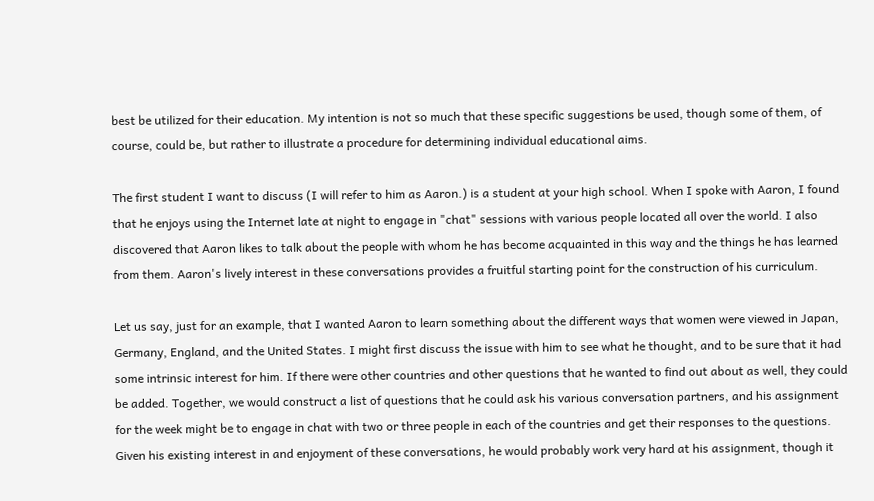best be utilized for their education. My intention is not so much that these specific suggestions be used, though some of them, of course, could be, but rather to illustrate a procedure for determining individual educational aims.

The first student I want to discuss (I will refer to him as Aaron.) is a student at your high school. When I spoke with Aaron, I found that he enjoys using the Internet late at night to engage in "chat" sessions with various people located all over the world. I also discovered that Aaron likes to talk about the people with whom he has become acquainted in this way and the things he has learned from them. Aaron's lively interest in these conversations provides a fruitful starting point for the construction of his curriculum.

Let us say, just for an example, that I wanted Aaron to learn something about the different ways that women were viewed in Japan, Germany, England, and the United States. I might first discuss the issue with him to see what he thought, and to be sure that it had some intrinsic interest for him. If there were other countries and other questions that he wanted to find out about as well, they could be added. Together, we would construct a list of questions that he could ask his various conversation partners, and his assignment for the week might be to engage in chat with two or three people in each of the countries and get their responses to the questions. Given his existing interest in and enjoyment of these conversations, he would probably work very hard at his assignment, though it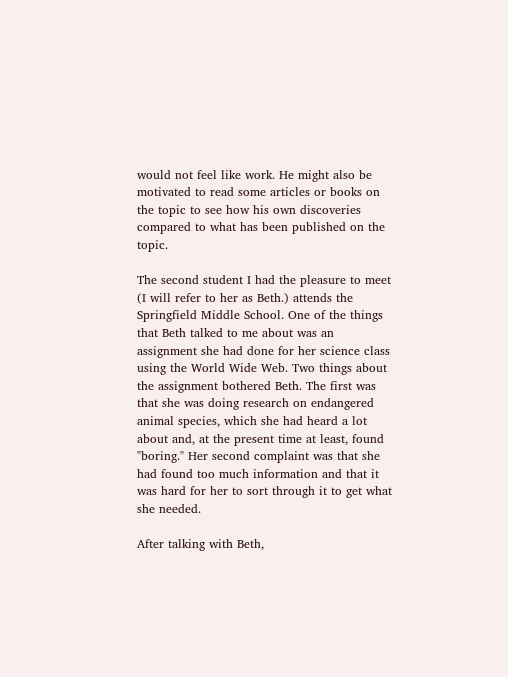would not feel like work. He might also be motivated to read some articles or books on the topic to see how his own discoveries compared to what has been published on the topic.

The second student I had the pleasure to meet (I will refer to her as Beth.) attends the Springfield Middle School. One of the things that Beth talked to me about was an assignment she had done for her science class using the World Wide Web. Two things about the assignment bothered Beth. The first was that she was doing research on endangered animal species, which she had heard a lot about and, at the present time at least, found "boring." Her second complaint was that she had found too much information and that it was hard for her to sort through it to get what she needed.

After talking with Beth,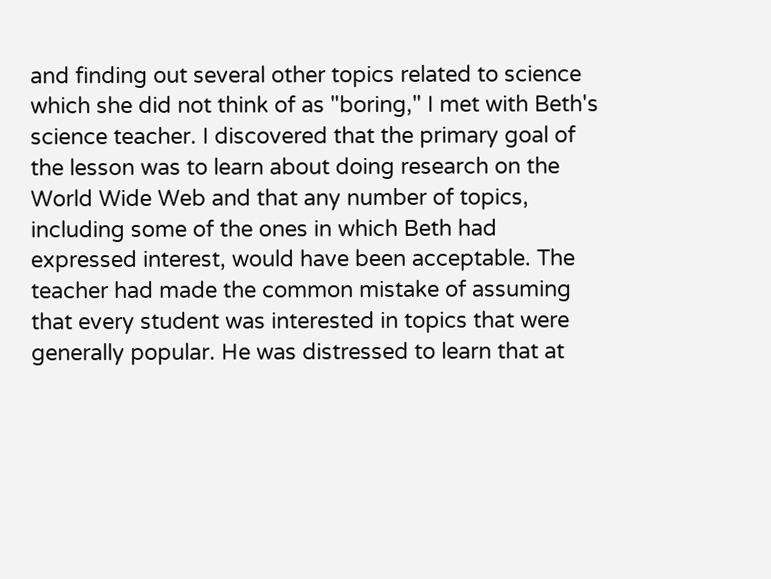and finding out several other topics related to science which she did not think of as "boring," I met with Beth's science teacher. I discovered that the primary goal of the lesson was to learn about doing research on the World Wide Web and that any number of topics, including some of the ones in which Beth had expressed interest, would have been acceptable. The teacher had made the common mistake of assuming that every student was interested in topics that were generally popular. He was distressed to learn that at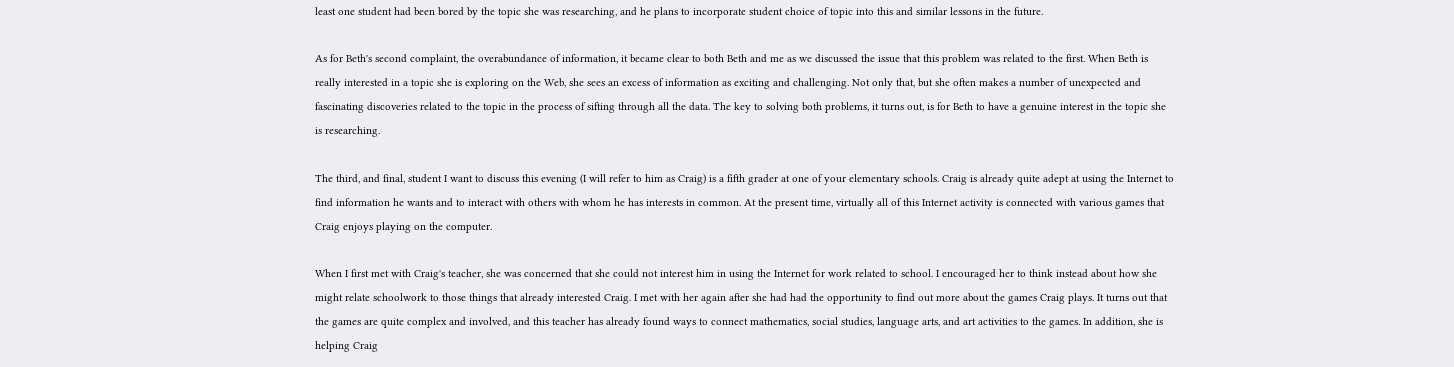least one student had been bored by the topic she was researching, and he plans to incorporate student choice of topic into this and similar lessons in the future.

As for Beth's second complaint, the overabundance of information, it became clear to both Beth and me as we discussed the issue that this problem was related to the first. When Beth is really interested in a topic she is exploring on the Web, she sees an excess of information as exciting and challenging. Not only that, but she often makes a number of unexpected and fascinating discoveries related to the topic in the process of sifting through all the data. The key to solving both problems, it turns out, is for Beth to have a genuine interest in the topic she is researching.

The third, and final, student I want to discuss this evening (I will refer to him as Craig) is a fifth grader at one of your elementary schools. Craig is already quite adept at using the Internet to find information he wants and to interact with others with whom he has interests in common. At the present time, virtually all of this Internet activity is connected with various games that Craig enjoys playing on the computer.

When I first met with Craig's teacher, she was concerned that she could not interest him in using the Internet for work related to school. I encouraged her to think instead about how she might relate schoolwork to those things that already interested Craig. I met with her again after she had had the opportunity to find out more about the games Craig plays. It turns out that the games are quite complex and involved, and this teacher has already found ways to connect mathematics, social studies, language arts, and art activities to the games. In addition, she is helping Craig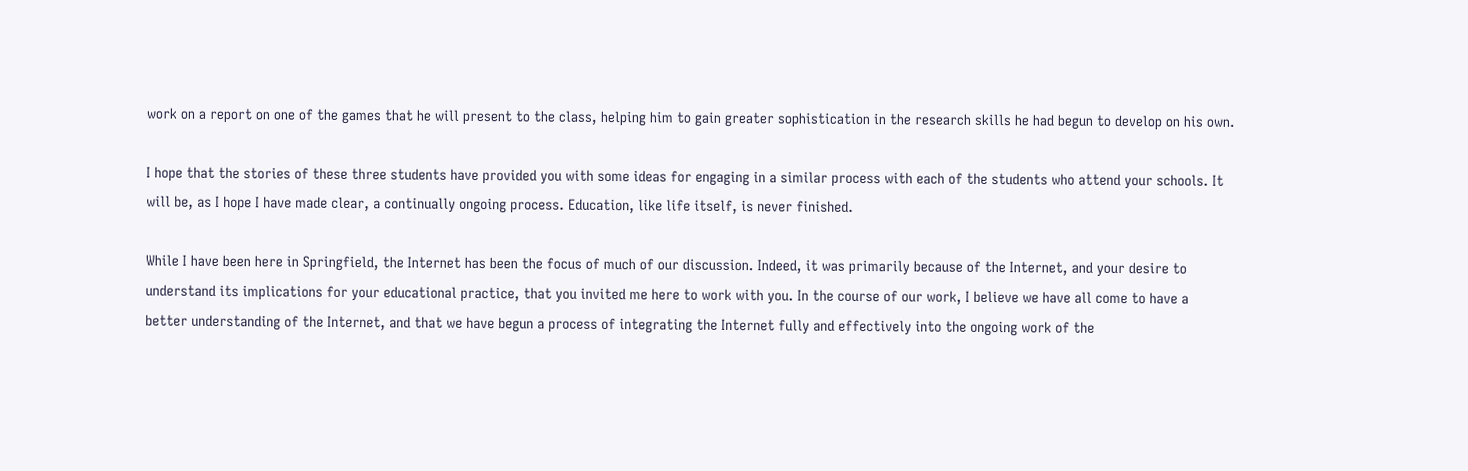work on a report on one of the games that he will present to the class, helping him to gain greater sophistication in the research skills he had begun to develop on his own.

I hope that the stories of these three students have provided you with some ideas for engaging in a similar process with each of the students who attend your schools. It will be, as I hope I have made clear, a continually ongoing process. Education, like life itself, is never finished.

While I have been here in Springfield, the Internet has been the focus of much of our discussion. Indeed, it was primarily because of the Internet, and your desire to understand its implications for your educational practice, that you invited me here to work with you. In the course of our work, I believe we have all come to have a better understanding of the Internet, and that we have begun a process of integrating the Internet fully and effectively into the ongoing work of the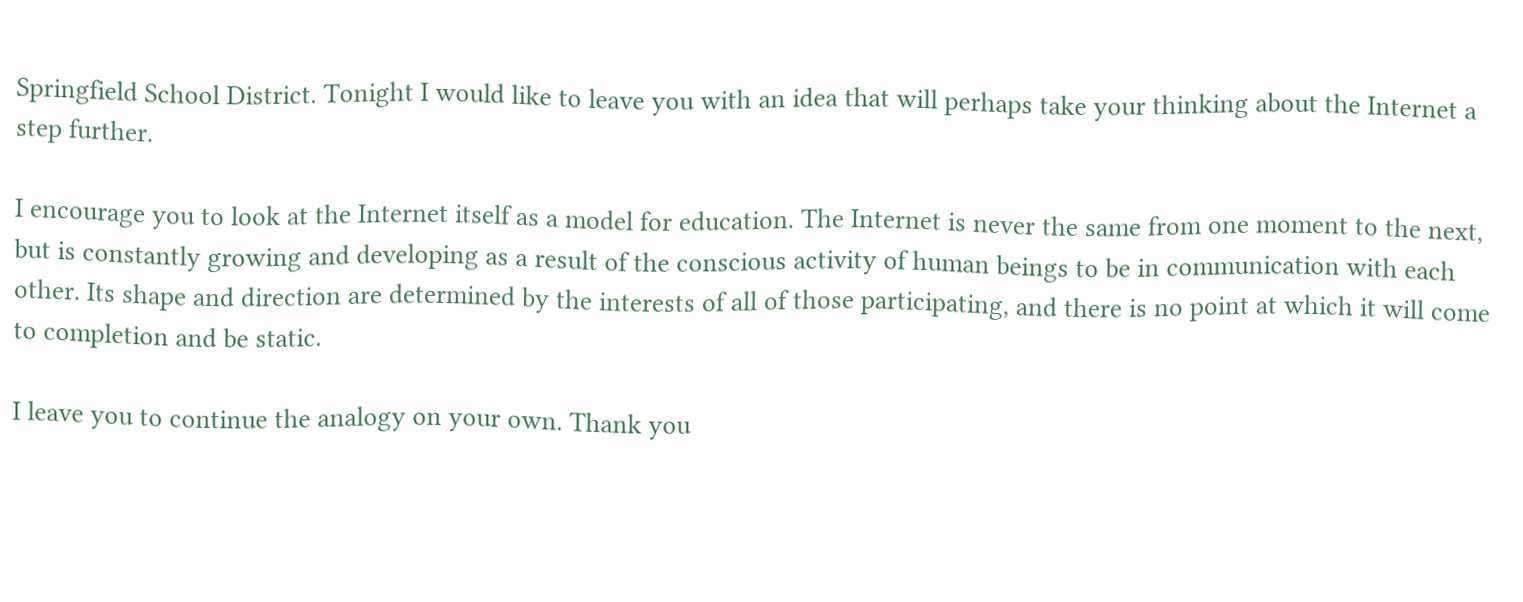Springfield School District. Tonight I would like to leave you with an idea that will perhaps take your thinking about the Internet a step further.

I encourage you to look at the Internet itself as a model for education. The Internet is never the same from one moment to the next, but is constantly growing and developing as a result of the conscious activity of human beings to be in communication with each other. Its shape and direction are determined by the interests of all of those participating, and there is no point at which it will come to completion and be static.

I leave you to continue the analogy on your own. Thank you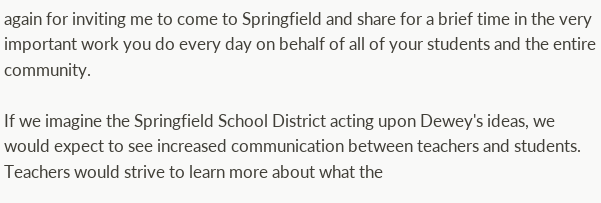again for inviting me to come to Springfield and share for a brief time in the very important work you do every day on behalf of all of your students and the entire community.

If we imagine the Springfield School District acting upon Dewey's ideas, we would expect to see increased communication between teachers and students. Teachers would strive to learn more about what the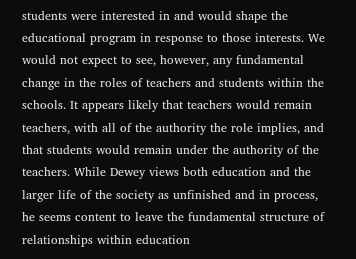students were interested in and would shape the educational program in response to those interests. We would not expect to see, however, any fundamental change in the roles of teachers and students within the schools. It appears likely that teachers would remain teachers, with all of the authority the role implies, and that students would remain under the authority of the teachers. While Dewey views both education and the larger life of the society as unfinished and in process, he seems content to leave the fundamental structure of relationships within education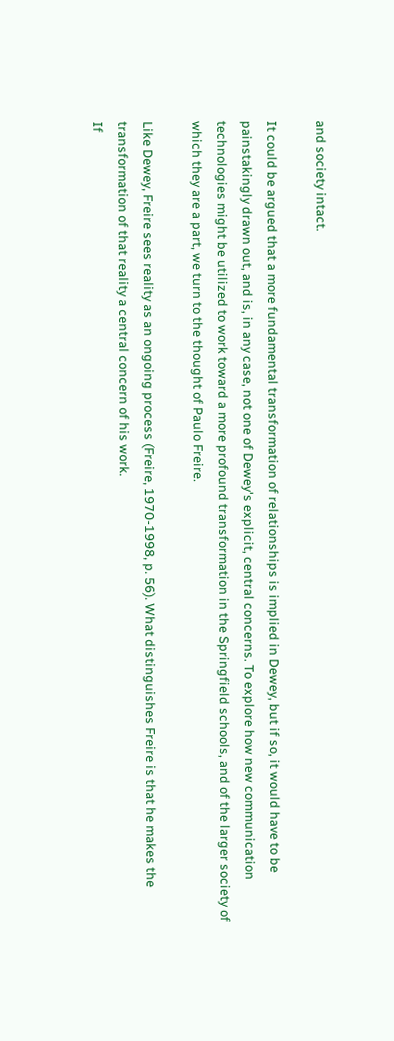and society intact.

It could be argued that a more fundamental transformation of relationships is implied in Dewey, but if so, it would have to be painstakingly drawn out, and is, in any case, not one of Dewey's explicit, central concerns. To explore how new communication technologies might be utilized to work toward a more profound transformation in the Springfield schools, and of the larger society of which they are a part, we turn to the thought of Paulo Freire.

Like Dewey, Freire sees reality as an ongoing process (Freire, 1970-1998, p. 56). What distinguishes Freire is that he makes the transformation of that reality a central concern of his work.
If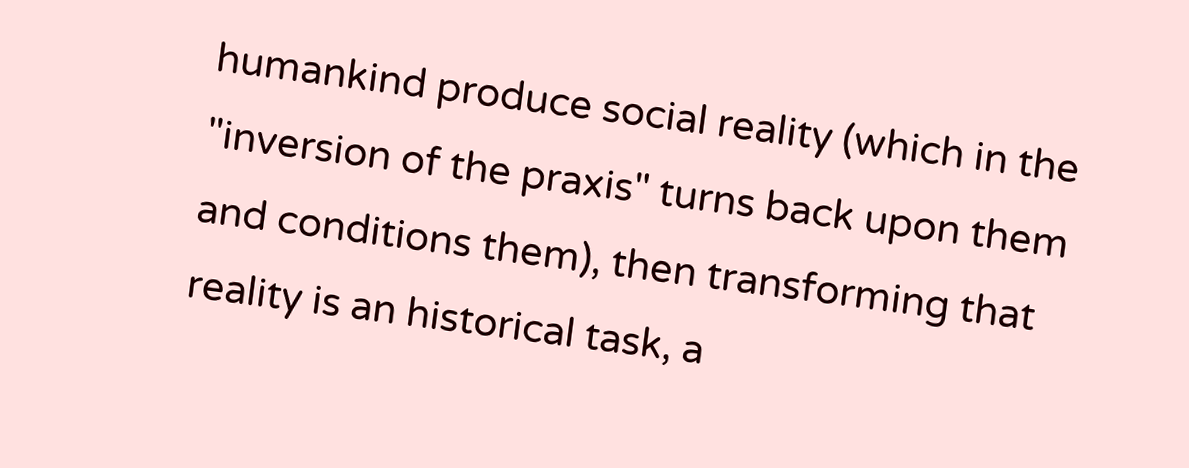humankind produce social reality (which in the "inversion of the praxis" turns back upon them and conditions them), then transforming that reality is an historical task, a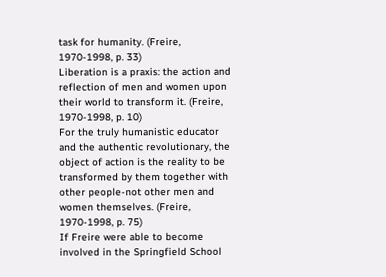task for humanity. (Freire, 1970-1998, p. 33)
Liberation is a praxis: the action and reflection of men and women upon their world to transform it. (Freire, 1970-1998, p. 10)
For the truly humanistic educator and the authentic revolutionary, the object of action is the reality to be transformed by them together with other people-not other men and women themselves. (Freire, 1970-1998, p. 75)
If Freire were able to become involved in the Springfield School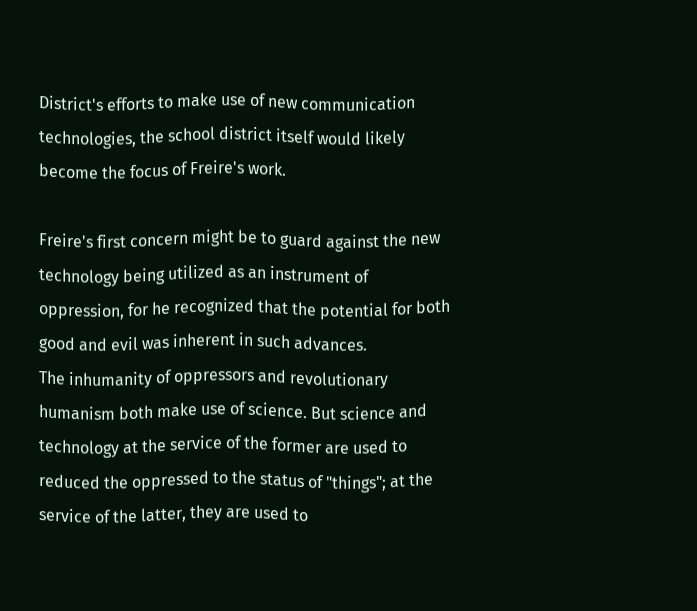District's efforts to make use of new communication technologies, the school district itself would likely become the focus of Freire's work.

Freire's first concern might be to guard against the new technology being utilized as an instrument of oppression, for he recognized that the potential for both good and evil was inherent in such advances.
The inhumanity of oppressors and revolutionary humanism both make use of science. But science and technology at the service of the former are used to reduced the oppressed to the status of "things"; at the service of the latter, they are used to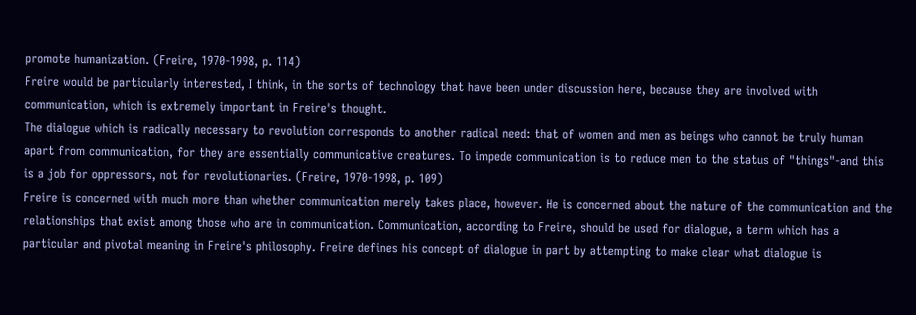promote humanization. (Freire, 1970-1998, p. 114)
Freire would be particularly interested, I think, in the sorts of technology that have been under discussion here, because they are involved with communication, which is extremely important in Freire's thought.
The dialogue which is radically necessary to revolution corresponds to another radical need: that of women and men as beings who cannot be truly human apart from communication, for they are essentially communicative creatures. To impede communication is to reduce men to the status of "things"-and this is a job for oppressors, not for revolutionaries. (Freire, 1970-1998, p. 109)
Freire is concerned with much more than whether communication merely takes place, however. He is concerned about the nature of the communication and the relationships that exist among those who are in communication. Communication, according to Freire, should be used for dialogue, a term which has a particular and pivotal meaning in Freire's philosophy. Freire defines his concept of dialogue in part by attempting to make clear what dialogue is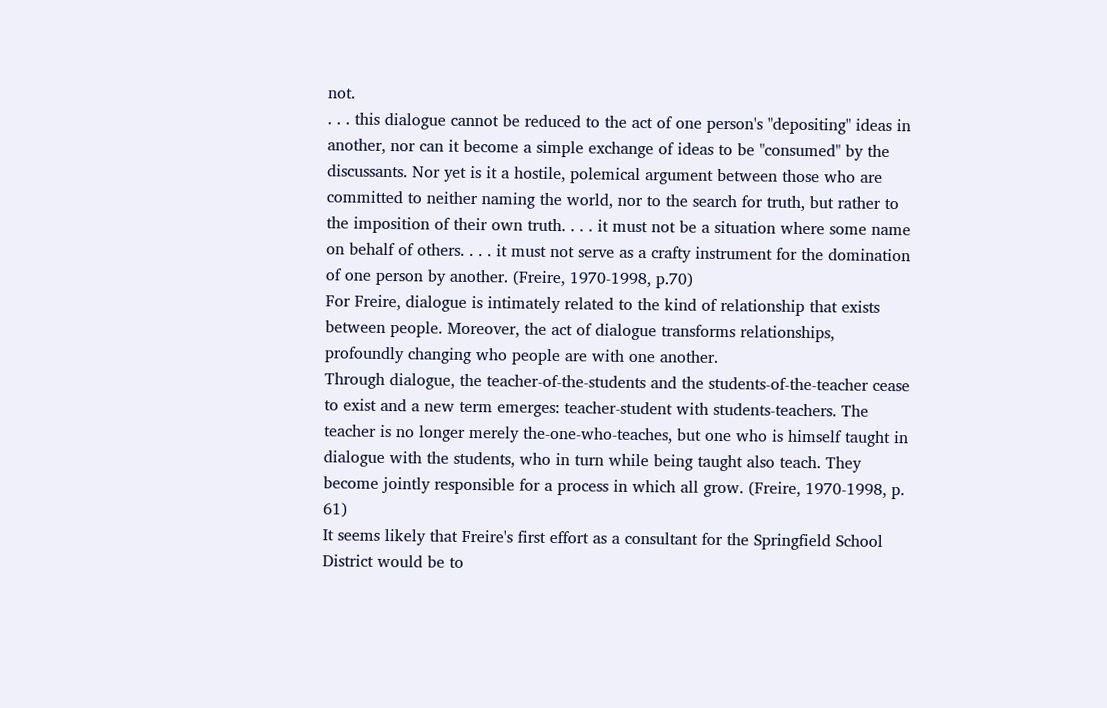not.
. . . this dialogue cannot be reduced to the act of one person's "depositing" ideas in another, nor can it become a simple exchange of ideas to be "consumed" by the discussants. Nor yet is it a hostile, polemical argument between those who are committed to neither naming the world, nor to the search for truth, but rather to the imposition of their own truth. . . . it must not be a situation where some name on behalf of others. . . . it must not serve as a crafty instrument for the domination of one person by another. (Freire, 1970-1998, p.70)
For Freire, dialogue is intimately related to the kind of relationship that exists between people. Moreover, the act of dialogue transforms relationships, profoundly changing who people are with one another.
Through dialogue, the teacher-of-the-students and the students-of-the-teacher cease to exist and a new term emerges: teacher-student with students-teachers. The teacher is no longer merely the-one-who-teaches, but one who is himself taught in dialogue with the students, who in turn while being taught also teach. They become jointly responsible for a process in which all grow. (Freire, 1970-1998, p. 61)
It seems likely that Freire's first effort as a consultant for the Springfield School District would be to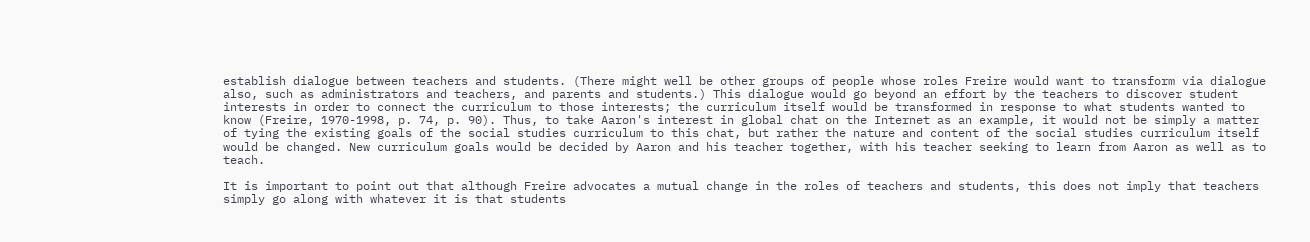establish dialogue between teachers and students. (There might well be other groups of people whose roles Freire would want to transform via dialogue also, such as administrators and teachers, and parents and students.) This dialogue would go beyond an effort by the teachers to discover student interests in order to connect the curriculum to those interests; the curriculum itself would be transformed in response to what students wanted to know (Freire, 1970-1998, p. 74, p. 90). Thus, to take Aaron's interest in global chat on the Internet as an example, it would not be simply a matter of tying the existing goals of the social studies curriculum to this chat, but rather the nature and content of the social studies curriculum itself would be changed. New curriculum goals would be decided by Aaron and his teacher together, with his teacher seeking to learn from Aaron as well as to teach.

It is important to point out that although Freire advocates a mutual change in the roles of teachers and students, this does not imply that teachers simply go along with whatever it is that students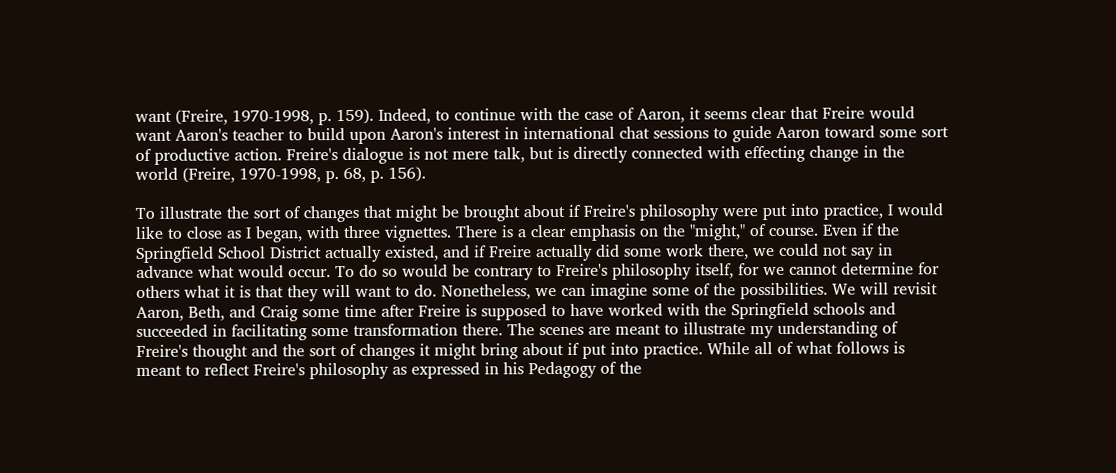want (Freire, 1970-1998, p. 159). Indeed, to continue with the case of Aaron, it seems clear that Freire would want Aaron's teacher to build upon Aaron's interest in international chat sessions to guide Aaron toward some sort of productive action. Freire's dialogue is not mere talk, but is directly connected with effecting change in the world (Freire, 1970-1998, p. 68, p. 156).

To illustrate the sort of changes that might be brought about if Freire's philosophy were put into practice, I would like to close as I began, with three vignettes. There is a clear emphasis on the "might," of course. Even if the Springfield School District actually existed, and if Freire actually did some work there, we could not say in advance what would occur. To do so would be contrary to Freire's philosophy itself, for we cannot determine for others what it is that they will want to do. Nonetheless, we can imagine some of the possibilities. We will revisit Aaron, Beth, and Craig some time after Freire is supposed to have worked with the Springfield schools and succeeded in facilitating some transformation there. The scenes are meant to illustrate my understanding of Freire's thought and the sort of changes it might bring about if put into practice. While all of what follows is meant to reflect Freire's philosophy as expressed in his Pedagogy of the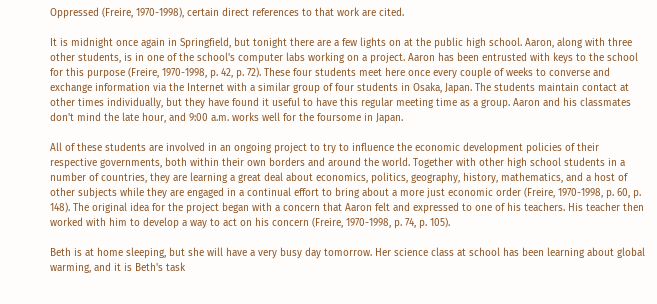Oppressed (Freire, 1970-1998), certain direct references to that work are cited.

It is midnight once again in Springfield, but tonight there are a few lights on at the public high school. Aaron, along with three other students, is in one of the school's computer labs working on a project. Aaron has been entrusted with keys to the school for this purpose (Freire, 1970-1998, p. 42, p. 72). These four students meet here once every couple of weeks to converse and exchange information via the Internet with a similar group of four students in Osaka, Japan. The students maintain contact at other times individually, but they have found it useful to have this regular meeting time as a group. Aaron and his classmates don't mind the late hour, and 9:00 a.m. works well for the foursome in Japan.

All of these students are involved in an ongoing project to try to influence the economic development policies of their respective governments, both within their own borders and around the world. Together with other high school students in a number of countries, they are learning a great deal about economics, politics, geography, history, mathematics, and a host of other subjects while they are engaged in a continual effort to bring about a more just economic order (Freire, 1970-1998, p. 60, p. 148). The original idea for the project began with a concern that Aaron felt and expressed to one of his teachers. His teacher then worked with him to develop a way to act on his concern (Freire, 1970-1998, p. 74, p. 105).

Beth is at home sleeping, but she will have a very busy day tomorrow. Her science class at school has been learning about global warming, and it is Beth's task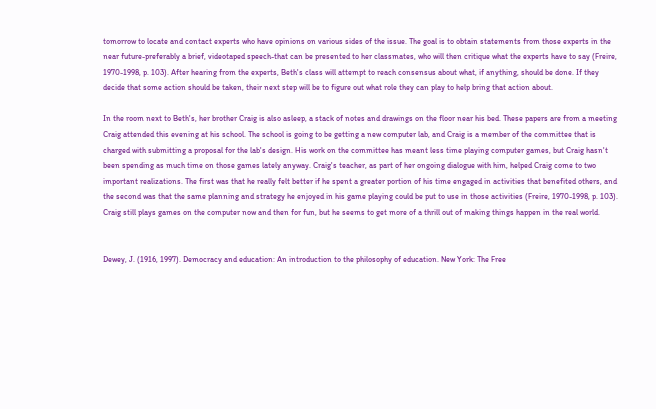tomorrow to locate and contact experts who have opinions on various sides of the issue. The goal is to obtain statements from those experts in the near future-preferably a brief, videotaped speech-that can be presented to her classmates, who will then critique what the experts have to say (Freire, 1970-1998, p. 103). After hearing from the experts, Beth's class will attempt to reach consensus about what, if anything, should be done. If they decide that some action should be taken, their next step will be to figure out what role they can play to help bring that action about.

In the room next to Beth's, her brother Craig is also asleep, a stack of notes and drawings on the floor near his bed. These papers are from a meeting Craig attended this evening at his school. The school is going to be getting a new computer lab, and Craig is a member of the committee that is charged with submitting a proposal for the lab's design. His work on the committee has meant less time playing computer games, but Craig hasn't been spending as much time on those games lately anyway. Craig's teacher, as part of her ongoing dialogue with him, helped Craig come to two important realizations. The first was that he really felt better if he spent a greater portion of his time engaged in activities that benefited others, and the second was that the same planning and strategy he enjoyed in his game playing could be put to use in those activities (Freire, 1970-1998, p. 103). Craig still plays games on the computer now and then for fun, but he seems to get more of a thrill out of making things happen in the real world.


Dewey, J. (1916, 1997). Democracy and education: An introduction to the philosophy of education. New York: The Free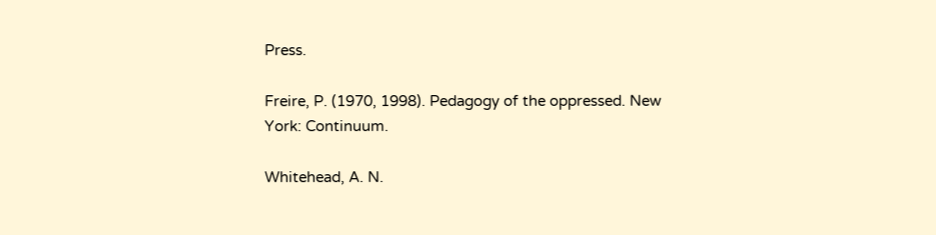Press.

Freire, P. (1970, 1998). Pedagogy of the oppressed. New York: Continuum.

Whitehead, A. N.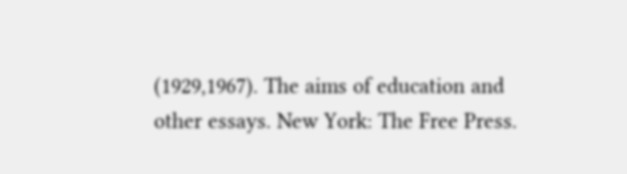(1929,1967). The aims of education and other essays. New York: The Free Press.